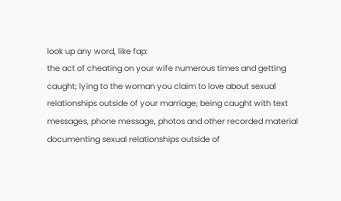look up any word, like fap:
the act of cheating on your wife numerous times and getting caught; lying to the woman you claim to love about sexual relationships outside of your marriage; being caught with text messages, phone message, photos and other recorded material documenting sexual relationships outside of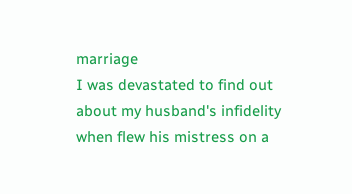marriage
I was devastated to find out about my husband's infidelity when flew his mistress on a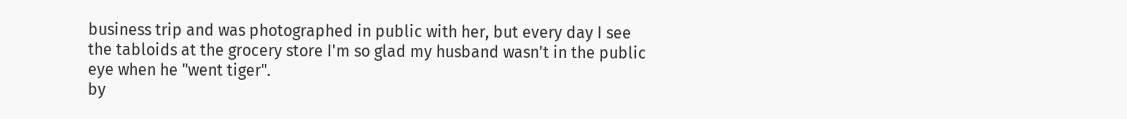business trip and was photographed in public with her, but every day I see the tabloids at the grocery store I'm so glad my husband wasn't in the public eye when he "went tiger".
by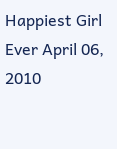Happiest Girl Ever April 06, 2010